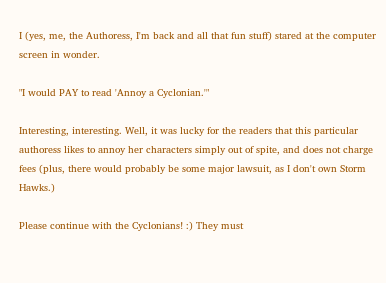I (yes, me, the Authoress, I'm back and all that fun stuff) stared at the computer screen in wonder.

"I would PAY to read 'Annoy a Cyclonian.'"

Interesting, interesting. Well, it was lucky for the readers that this particular authoress likes to annoy her characters simply out of spite, and does not charge fees (plus, there would probably be some major lawsuit, as I don't own Storm Hawks.)

Please continue with the Cyclonians! :) They must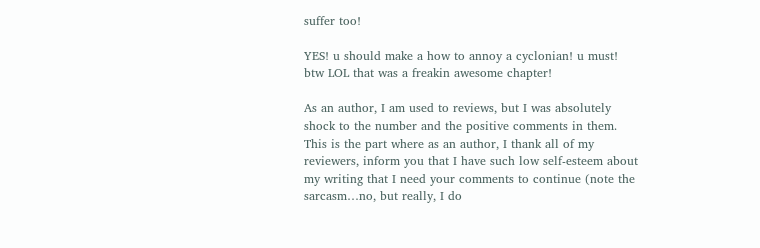suffer too!

YES! u should make a how to annoy a cyclonian! u must! btw LOL that was a freakin awesome chapter!

As an author, I am used to reviews, but I was absolutely shock to the number and the positive comments in them. This is the part where as an author, I thank all of my reviewers, inform you that I have such low self-esteem about my writing that I need your comments to continue (note the sarcasm…no, but really, I do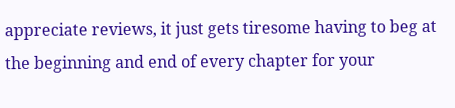appreciate reviews, it just gets tiresome having to beg at the beginning and end of every chapter for your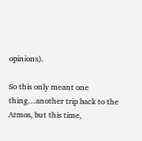opinions).

So this only meant one thing…another trip back to the Atmos, but this time,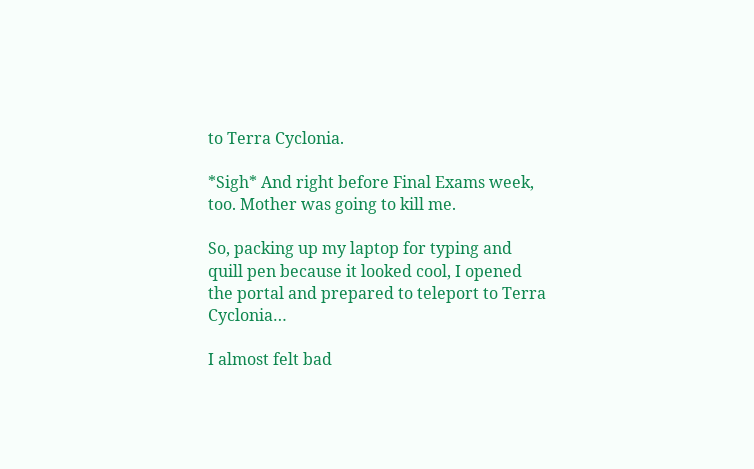to Terra Cyclonia.

*Sigh* And right before Final Exams week, too. Mother was going to kill me.

So, packing up my laptop for typing and quill pen because it looked cool, I opened the portal and prepared to teleport to Terra Cyclonia…

I almost felt bad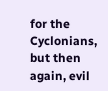for the Cyclonians, but then again, evil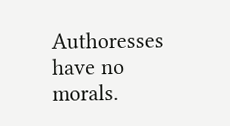Authoresses have no morals.